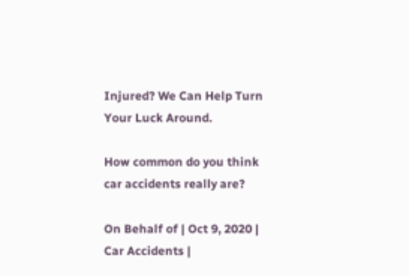Injured? We Can Help Turn Your Luck Around.

How common do you think car accidents really are?

On Behalf of | Oct 9, 2020 | Car Accidents |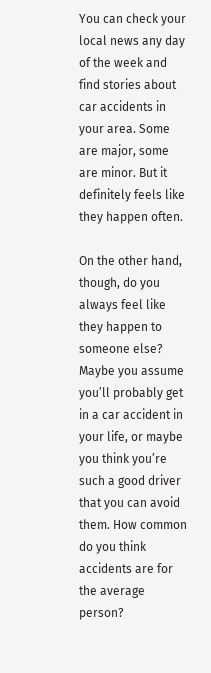You can check your local news any day of the week and find stories about car accidents in your area. Some are major, some are minor. But it definitely feels like they happen often.

On the other hand, though, do you always feel like they happen to someone else? Maybe you assume you’ll probably get in a car accident in your life, or maybe you think you’re such a good driver that you can avoid them. How common do you think accidents are for the average person?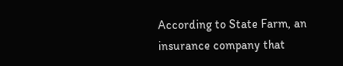According to State Farm, an insurance company that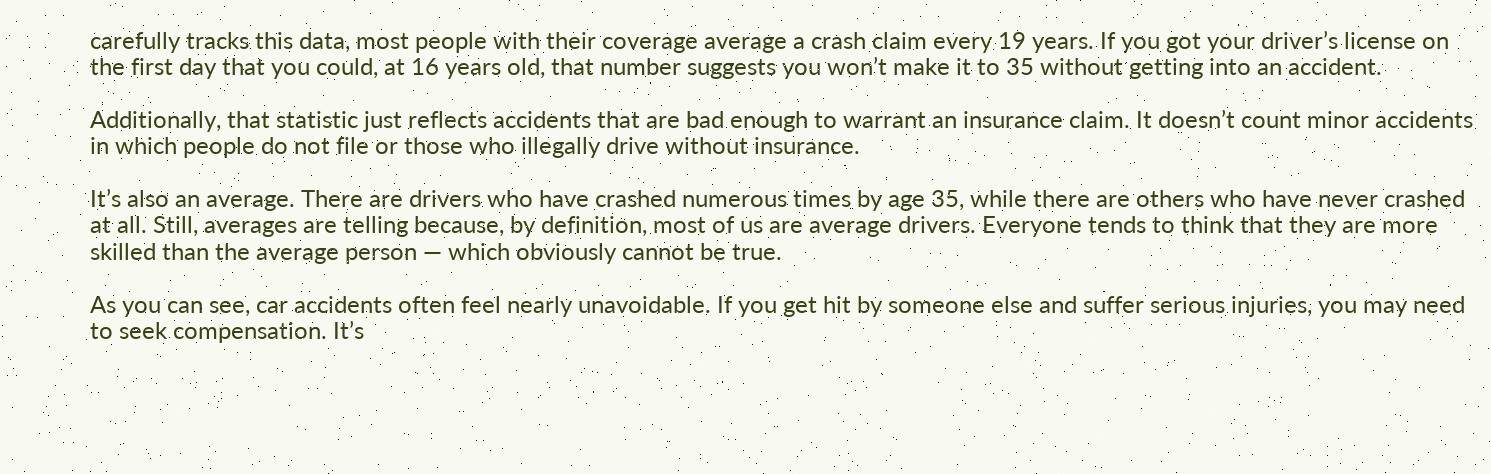carefully tracks this data, most people with their coverage average a crash claim every 19 years. If you got your driver’s license on the first day that you could, at 16 years old, that number suggests you won’t make it to 35 without getting into an accident.

Additionally, that statistic just reflects accidents that are bad enough to warrant an insurance claim. It doesn’t count minor accidents in which people do not file or those who illegally drive without insurance.

It’s also an average. There are drivers who have crashed numerous times by age 35, while there are others who have never crashed at all. Still, averages are telling because, by definition, most of us are average drivers. Everyone tends to think that they are more skilled than the average person — which obviously cannot be true.

As you can see, car accidents often feel nearly unavoidable. If you get hit by someone else and suffer serious injuries, you may need to seek compensation. It’s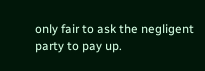only fair to ask the negligent party to pay up.